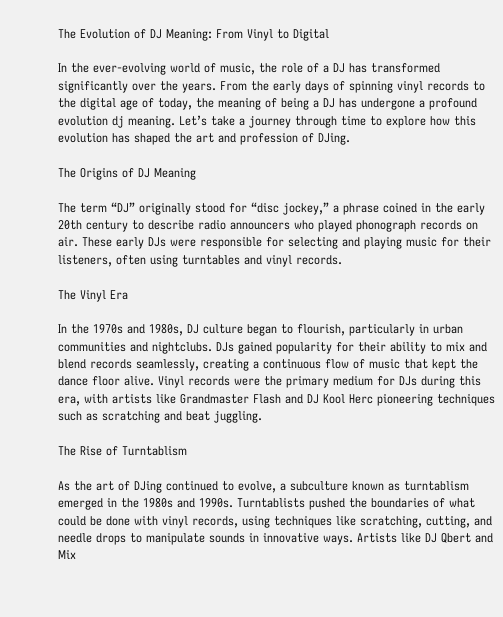The Evolution of DJ Meaning: From Vinyl to Digital

In the ever-evolving world of music, the role of a DJ has transformed significantly over the years. From the early days of spinning vinyl records to the digital age of today, the meaning of being a DJ has undergone a profound evolution dj meaning. Let’s take a journey through time to explore how this evolution has shaped the art and profession of DJing.

The Origins of DJ Meaning

The term “DJ” originally stood for “disc jockey,” a phrase coined in the early 20th century to describe radio announcers who played phonograph records on air. These early DJs were responsible for selecting and playing music for their listeners, often using turntables and vinyl records.

The Vinyl Era

In the 1970s and 1980s, DJ culture began to flourish, particularly in urban communities and nightclubs. DJs gained popularity for their ability to mix and blend records seamlessly, creating a continuous flow of music that kept the dance floor alive. Vinyl records were the primary medium for DJs during this era, with artists like Grandmaster Flash and DJ Kool Herc pioneering techniques such as scratching and beat juggling.

The Rise of Turntablism

As the art of DJing continued to evolve, a subculture known as turntablism emerged in the 1980s and 1990s. Turntablists pushed the boundaries of what could be done with vinyl records, using techniques like scratching, cutting, and needle drops to manipulate sounds in innovative ways. Artists like DJ Qbert and Mix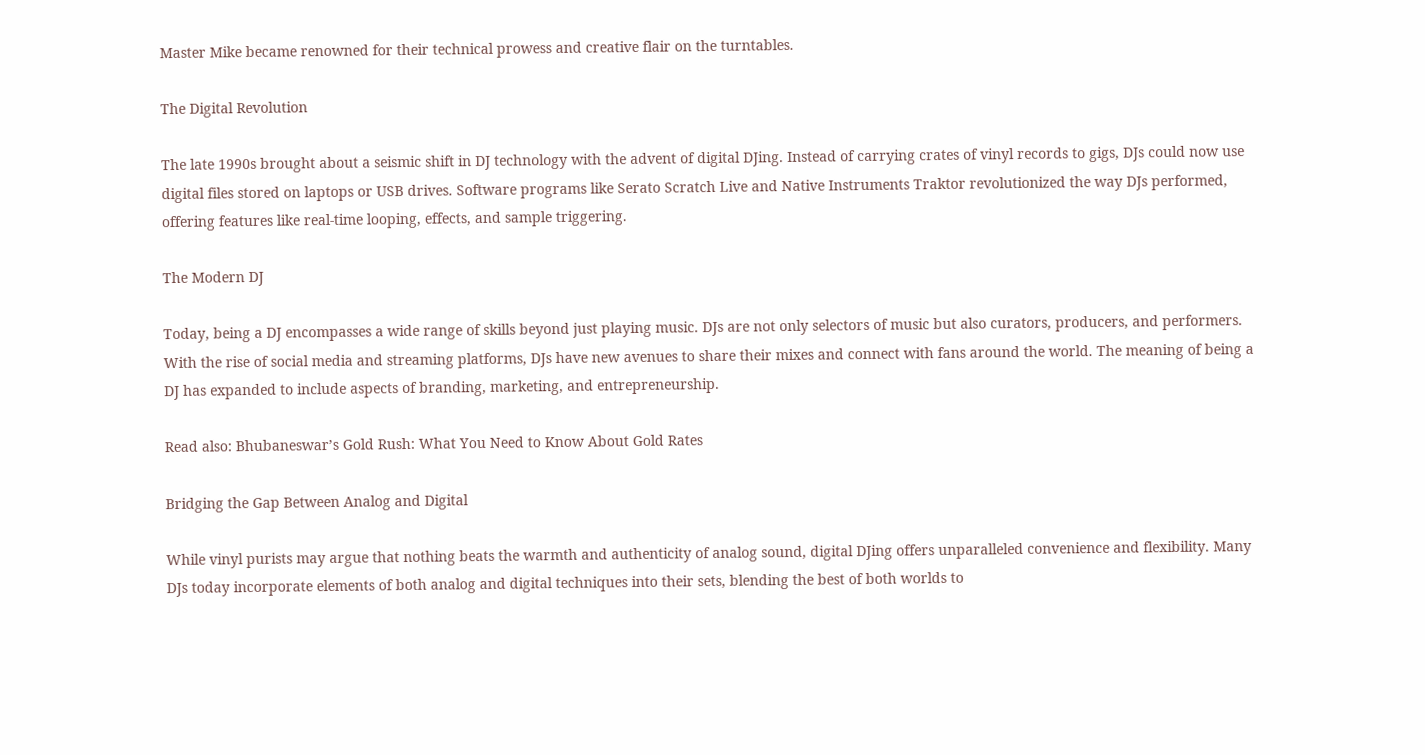Master Mike became renowned for their technical prowess and creative flair on the turntables.

The Digital Revolution

The late 1990s brought about a seismic shift in DJ technology with the advent of digital DJing. Instead of carrying crates of vinyl records to gigs, DJs could now use digital files stored on laptops or USB drives. Software programs like Serato Scratch Live and Native Instruments Traktor revolutionized the way DJs performed, offering features like real-time looping, effects, and sample triggering.

The Modern DJ

Today, being a DJ encompasses a wide range of skills beyond just playing music. DJs are not only selectors of music but also curators, producers, and performers. With the rise of social media and streaming platforms, DJs have new avenues to share their mixes and connect with fans around the world. The meaning of being a DJ has expanded to include aspects of branding, marketing, and entrepreneurship.

Read also: Bhubaneswar’s Gold Rush: What You Need to Know About Gold Rates

Bridging the Gap Between Analog and Digital

While vinyl purists may argue that nothing beats the warmth and authenticity of analog sound, digital DJing offers unparalleled convenience and flexibility. Many DJs today incorporate elements of both analog and digital techniques into their sets, blending the best of both worlds to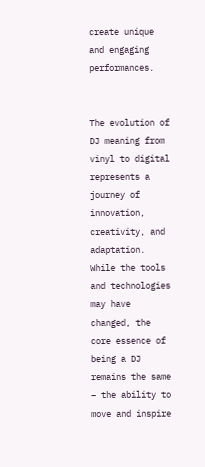create unique and engaging performances.


The evolution of DJ meaning from vinyl to digital represents a journey of innovation, creativity, and adaptation. While the tools and technologies may have changed, the core essence of being a DJ remains the same – the ability to move and inspire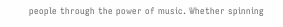people through the power of music. Whether spinning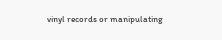vinyl records or manipulating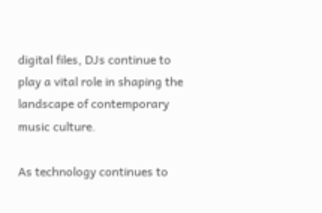digital files, DJs continue to play a vital role in shaping the landscape of contemporary music culture.

As technology continues to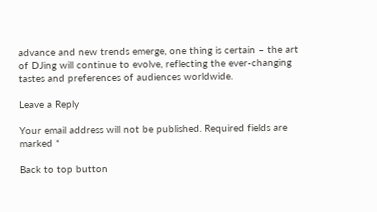advance and new trends emerge, one thing is certain – the art of DJing will continue to evolve, reflecting the ever-changing tastes and preferences of audiences worldwide.

Leave a Reply

Your email address will not be published. Required fields are marked *

Back to top button